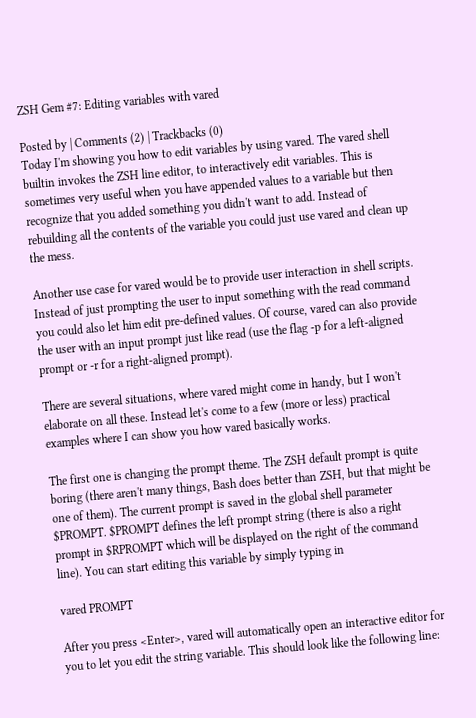ZSH Gem #7: Editing variables with vared

Posted by | Comments (2) | Trackbacks (0)
Today I'm showing you how to edit variables by using vared. The vared shell builtin invokes the ZSH line editor, to interactively edit variables. This is sometimes very useful when you have appended values to a variable but then recognize that you added something you didn't want to add. Instead of rebuilding all the contents of the variable you could just use vared and clean up the mess.

Another use case for vared would be to provide user interaction in shell scripts. Instead of just prompting the user to input something with the read command you could also let him edit pre-defined values. Of course, vared can also provide the user with an input prompt just like read (use the flag -p for a left-aligned prompt or -r for a right-aligned prompt).

There are several situations, where vared might come in handy, but I won't elaborate on all these. Instead let's come to a few (more or less) practical examples where I can show you how vared basically works.

The first one is changing the prompt theme. The ZSH default prompt is quite boring (there aren't many things, Bash does better than ZSH, but that might be one of them). The current prompt is saved in the global shell parameter $PROMPT. $PROMPT defines the left prompt string (there is also a right prompt in $RPROMPT which will be displayed on the right of the command line). You can start editing this variable by simply typing in

vared PROMPT

After you press <Enter>, vared will automatically open an interactive editor for you to let you edit the string variable. This should look like the following line: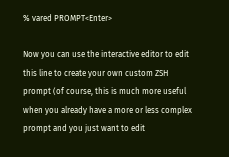% vared PROMPT<Enter>

Now you can use the interactive editor to edit this line to create your own custom ZSH prompt (of course, this is much more useful when you already have a more or less complex prompt and you just want to edit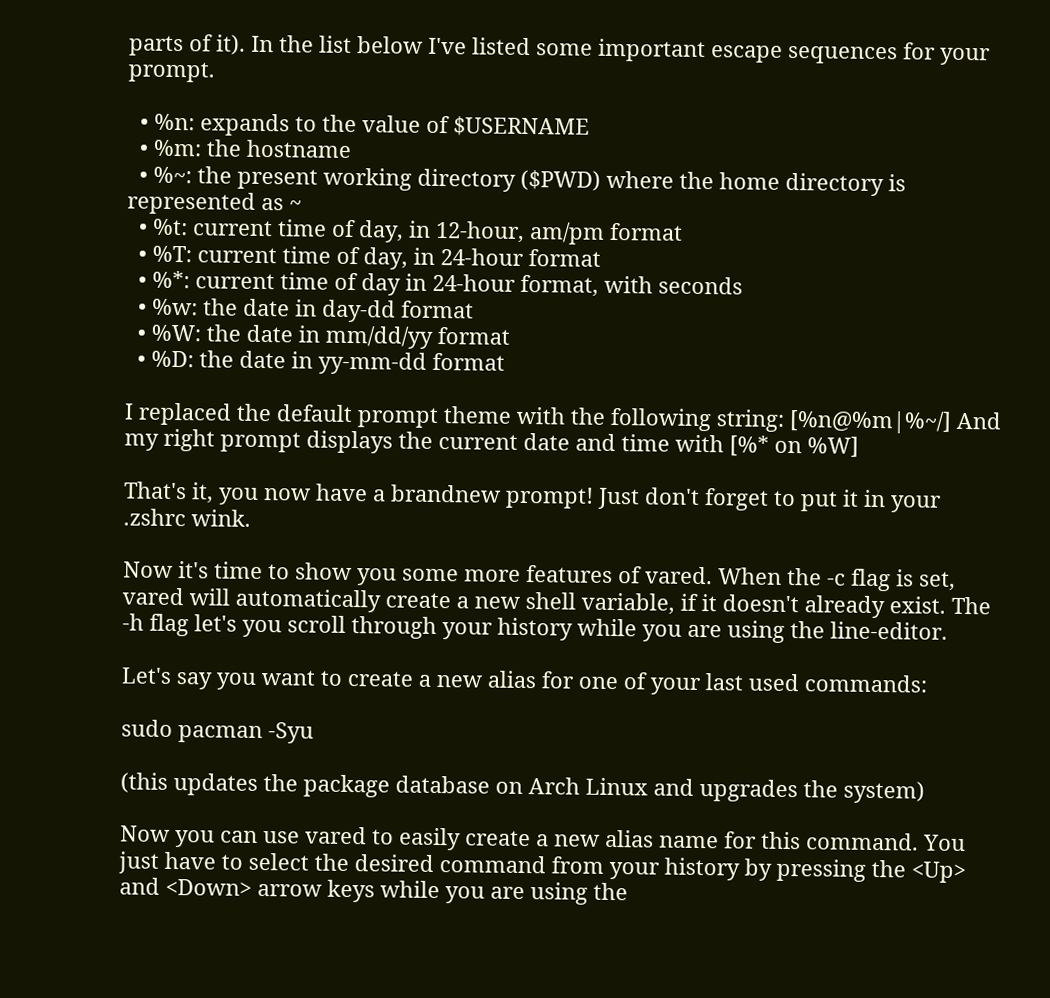parts of it). In the list below I've listed some important escape sequences for your prompt.

  • %n: expands to the value of $USERNAME
  • %m: the hostname
  • %~: the present working directory ($PWD) where the home directory is represented as ~
  • %t: current time of day, in 12-hour, am/pm format
  • %T: current time of day, in 24-hour format
  • %*: current time of day in 24-hour format, with seconds
  • %w: the date in day-dd format
  • %W: the date in mm/dd/yy format
  • %D: the date in yy-mm-dd format

I replaced the default prompt theme with the following string: [%n@%m|%~/] And my right prompt displays the current date and time with [%* on %W]

That's it, you now have a brandnew prompt! Just don't forget to put it in your .zshrc wink.

Now it's time to show you some more features of vared. When the -c flag is set, vared will automatically create a new shell variable, if it doesn't already exist. The -h flag let's you scroll through your history while you are using the line-editor.

Let's say you want to create a new alias for one of your last used commands:

sudo pacman -Syu

(this updates the package database on Arch Linux and upgrades the system)

Now you can use vared to easily create a new alias name for this command. You just have to select the desired command from your history by pressing the <Up> and <Down> arrow keys while you are using the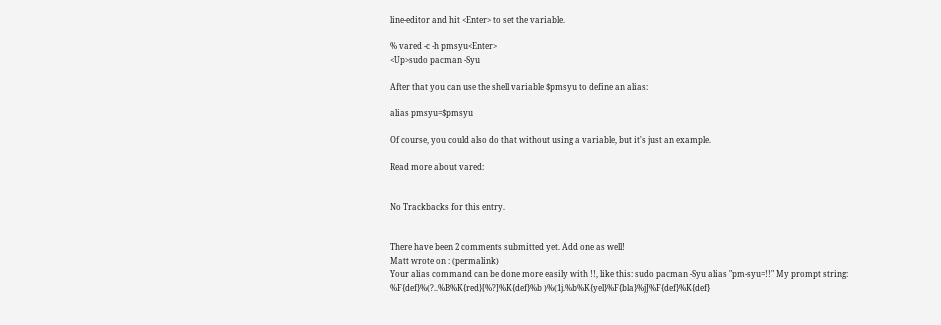line-editor and hit <Enter> to set the variable.

% vared -c -h pmsyu<Enter>
<Up>sudo pacman -Syu

After that you can use the shell variable $pmsyu to define an alias:

alias pmsyu=$pmsyu

Of course, you could also do that without using a variable, but it's just an example.

Read more about vared:


No Trackbacks for this entry.


There have been 2 comments submitted yet. Add one as well!
Matt wrote on : (permalink)
Your alias command can be done more easily with !!, like this: sudo pacman -Syu alias "pm-syu=!!" My prompt string: %F{def}%(?..%B%K{red}[%?]%K{def}%b )%(1j.%b%K{yel}%F{bla}%jJ%F{def}%K{def}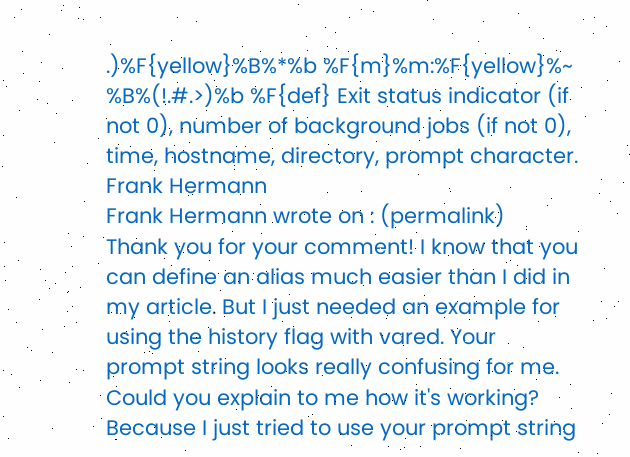.)%F{yellow}%B%*%b %F{m}%m:%F{yellow}%~ %B%(!.#.>)%b %F{def} Exit status indicator (if not 0), number of background jobs (if not 0), time, hostname, directory, prompt character.
Frank Hermann
Frank Hermann wrote on : (permalink)
Thank you for your comment! I know that you can define an alias much easier than I did in my article. But I just needed an example for using the history flag with vared. Your prompt string looks really confusing for me. Could you explain to me how it's working? Because I just tried to use your prompt string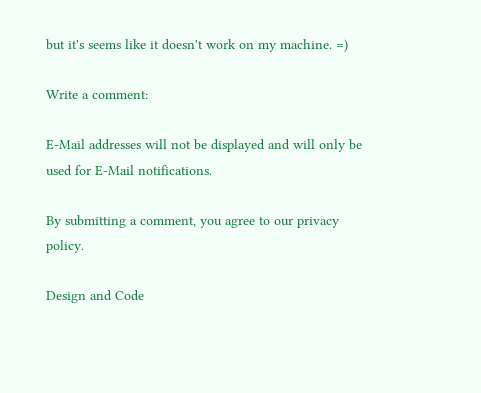but it's seems like it doesn't work on my machine. =)

Write a comment:

E-Mail addresses will not be displayed and will only be used for E-Mail notifications.

By submitting a comment, you agree to our privacy policy.

Design and Code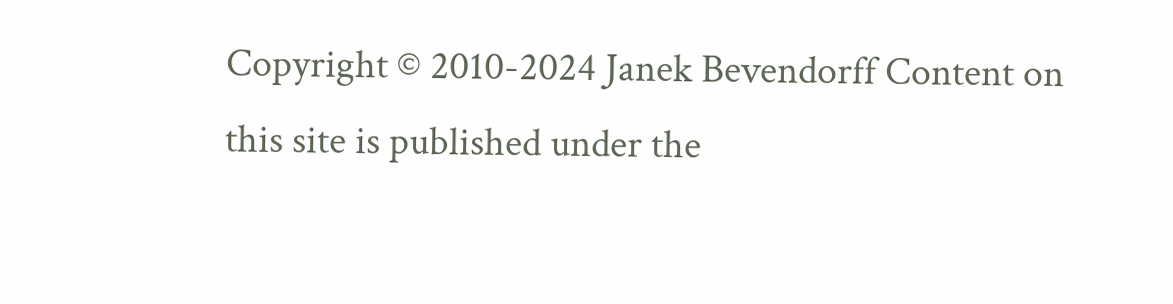Copyright © 2010-2024 Janek Bevendorff Content on this site is published under the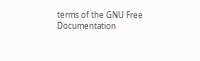terms of the GNU Free Documentation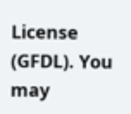License (GFDL). You may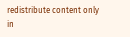redistribute content only in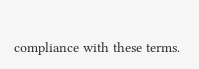compliance with these terms.